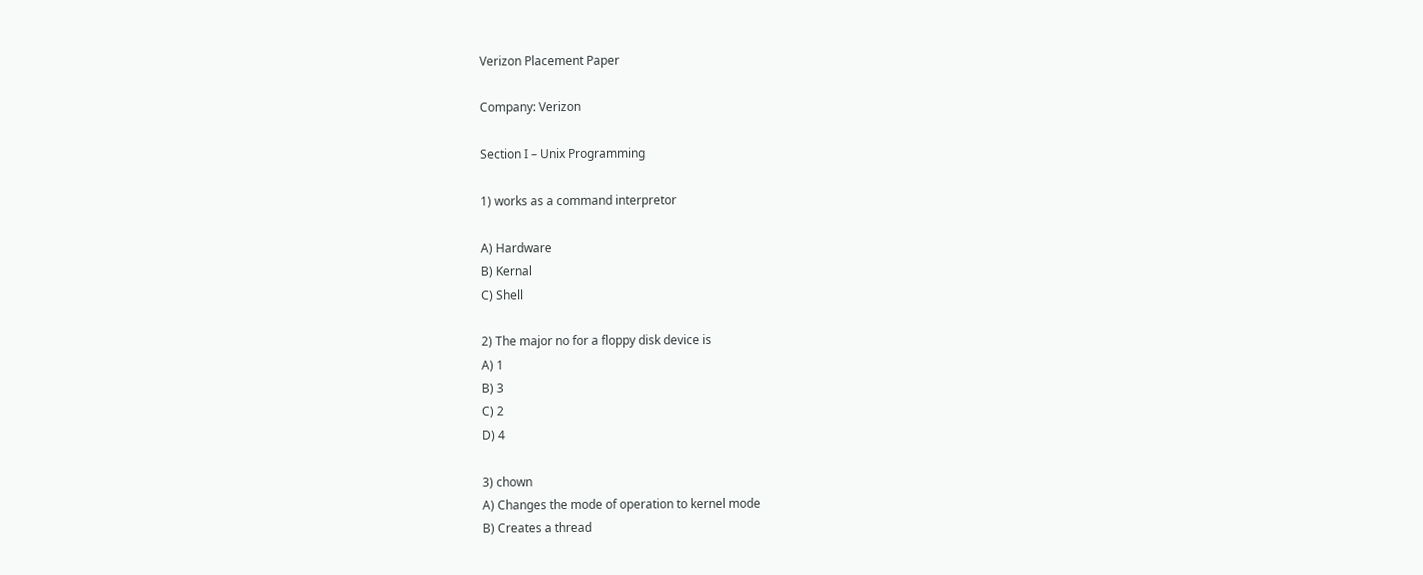Verizon Placement Paper

Company: Verizon

Section I – Unix Programming

1) works as a command interpretor

A) Hardware
B) Kernal
C) Shell

2) The major no for a floppy disk device is
A) 1
B) 3
C) 2
D) 4

3) chown
A) Changes the mode of operation to kernel mode
B) Creates a thread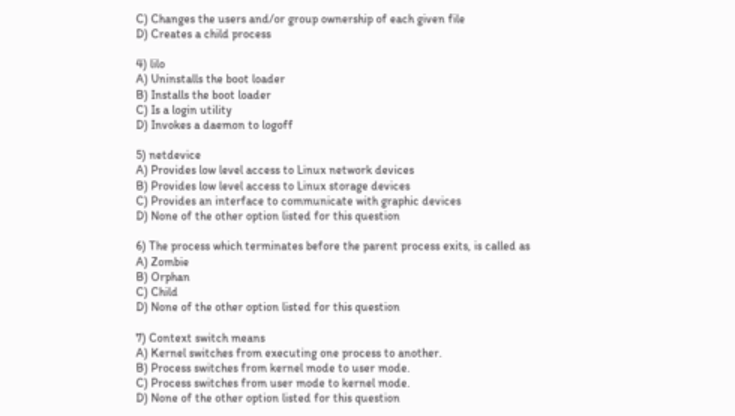C) Changes the users and/or group ownership of each given file
D) Creates a child process

4) lilo
A) Uninstalls the boot loader
B) Installs the boot loader
C) Is a login utility
D) Invokes a daemon to logoff

5) netdevice
A) Provides low level access to Linux network devices
B) Provides low level access to Linux storage devices
C) Provides an interface to communicate with graphic devices
D) None of the other option listed for this question

6) The process which terminates before the parent process exits, is called as
A) Zombie
B) Orphan
C) Child
D) None of the other option listed for this question

7) Context switch means
A) Kernel switches from executing one process to another.
B) Process switches from kernel mode to user mode.
C) Process switches from user mode to kernel mode.
D) None of the other option listed for this question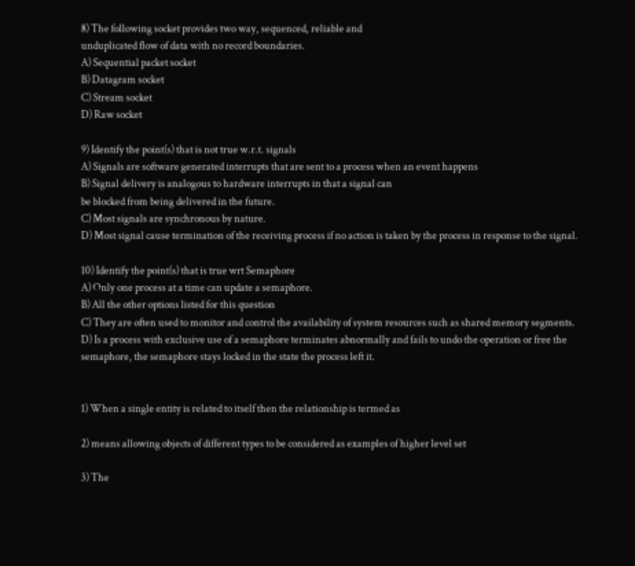8) The following socket provides two way, sequenced, reliable and
unduplicated flow of data with no record boundaries.
A) Sequential packet socket
B) Datagram socket
C) Stream socket
D) Raw socket

9) Identify the point(s) that is not true w.r.t. signals
A) Signals are software generated interrupts that are sent to a process when an event happens
B) Signal delivery is analogous to hardware interrupts in that a signal can
be blocked from being delivered in the future.
C) Most signals are synchronous by nature.
D) Most signal cause termination of the receiving process if no action is taken by the process in response to the signal.

10) Identify the point(s) that is true wrt Semaphore
A) Only one process at a time can update a semaphore.
B) All the other options listed for this question
C) They are often used to monitor and control the availability of system resources such as shared memory segments.
D) Is a process with exclusive use of a semaphore terminates abnormally and fails to undo the operation or free the semaphore, the semaphore stays locked in the state the process left it.


1) When a single entity is related to itself then the relationship is termed as

2) means allowing objects of different types to be considered as examples of higher level set

3) The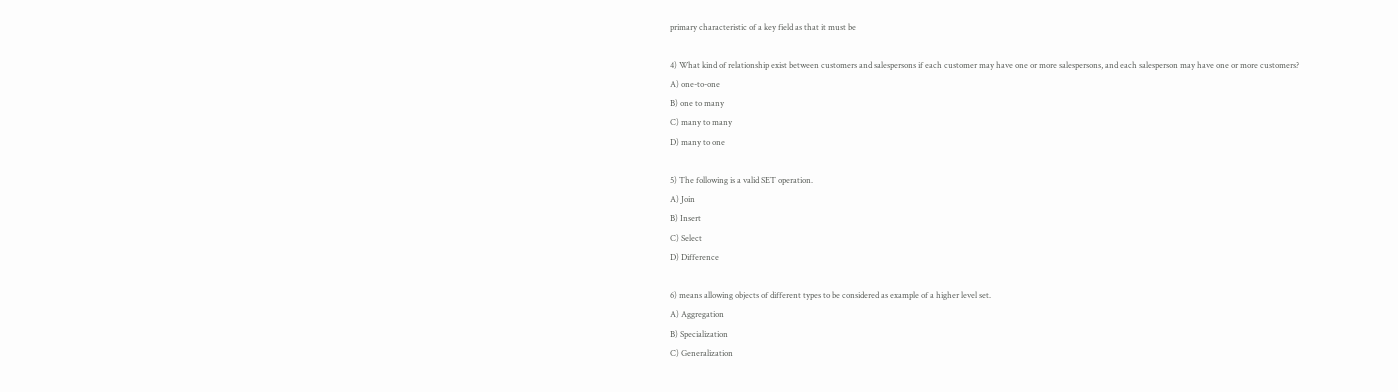primary characteristic of a key field as that it must be

4) What kind of relationship exist between customers and salespersons if each customer may have one or more salespersons, and each salesperson may have one or more customers?
A) one-to-one
B) one to many
C) many to many
D) many to one

5) The following is a valid SET operation.
A) Join
B) Insert
C) Select
D) Difference

6) means allowing objects of different types to be considered as example of a higher level set.
A) Aggregation
B) Specialization
C) Generalization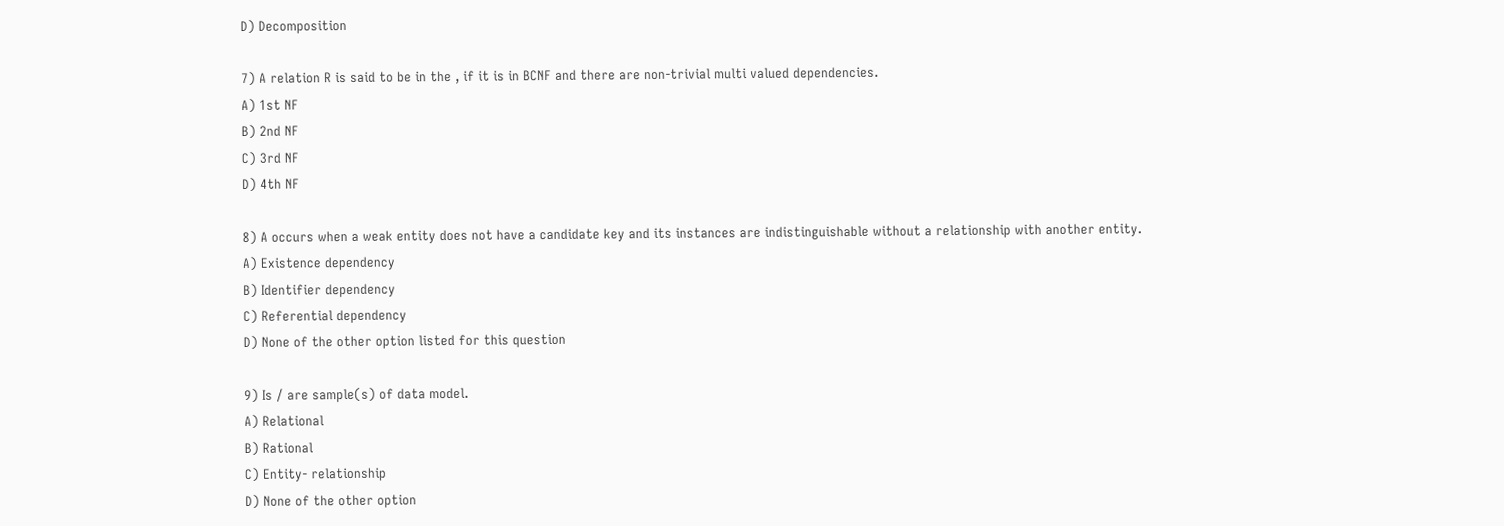D) Decomposition

7) A relation R is said to be in the , if it is in BCNF and there are non-trivial multi valued dependencies.
A) 1st NF
B) 2nd NF
C) 3rd NF
D) 4th NF

8) A occurs when a weak entity does not have a candidate key and its instances are indistinguishable without a relationship with another entity.
A) Existence dependency
B) Identifier dependency
C) Referential dependency
D) None of the other option listed for this question

9) Is / are sample(s) of data model.
A) Relational
B) Rational
C) Entity- relationship
D) None of the other option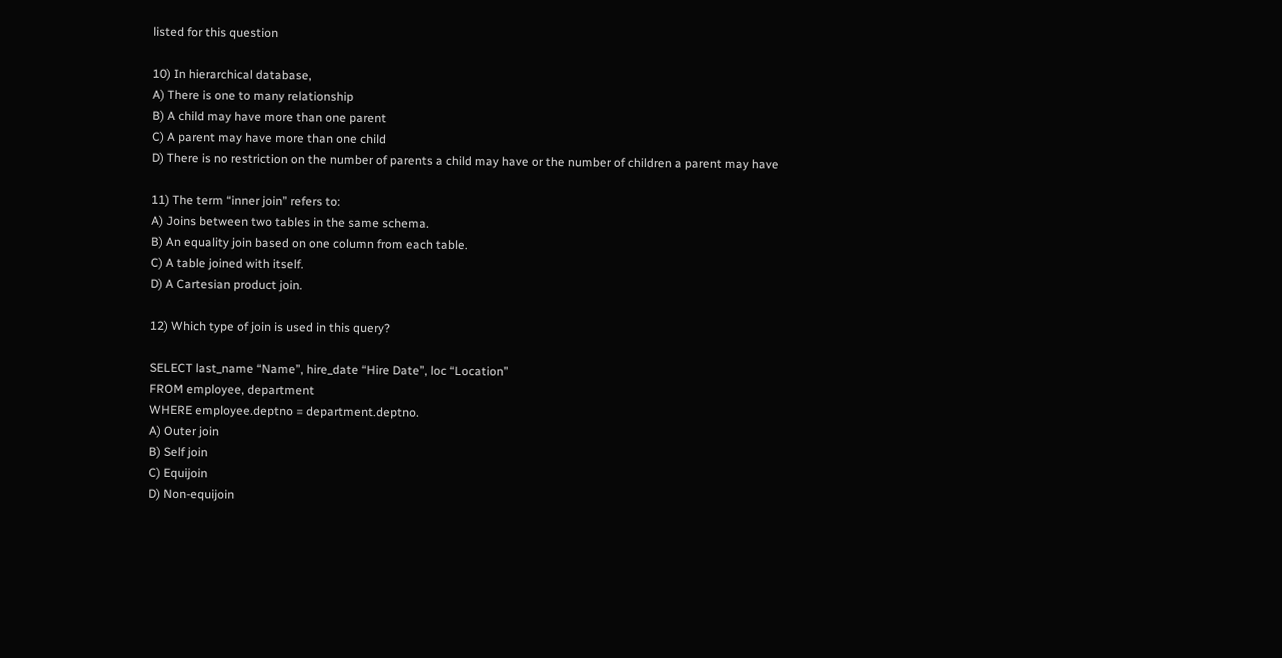listed for this question

10) In hierarchical database,
A) There is one to many relationship
B) A child may have more than one parent
C) A parent may have more than one child
D) There is no restriction on the number of parents a child may have or the number of children a parent may have

11) The term “inner join” refers to:
A) Joins between two tables in the same schema.
B) An equality join based on one column from each table.
C) A table joined with itself.
D) A Cartesian product join.

12) Which type of join is used in this query?

SELECT last_name “Name”, hire_date “Hire Date”, loc “Location”
FROM employee, department
WHERE employee.deptno = department.deptno.
A) Outer join
B) Self join
C) Equijoin
D) Non-equijoin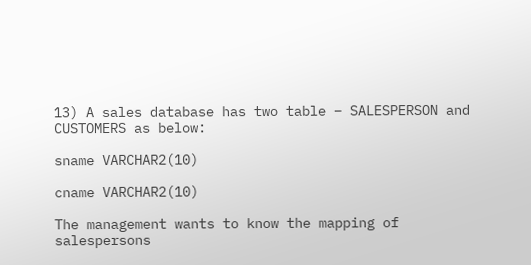13) A sales database has two table – SALESPERSON and CUSTOMERS as below:

sname VARCHAR2(10)

cname VARCHAR2(10)

The management wants to know the mapping of salespersons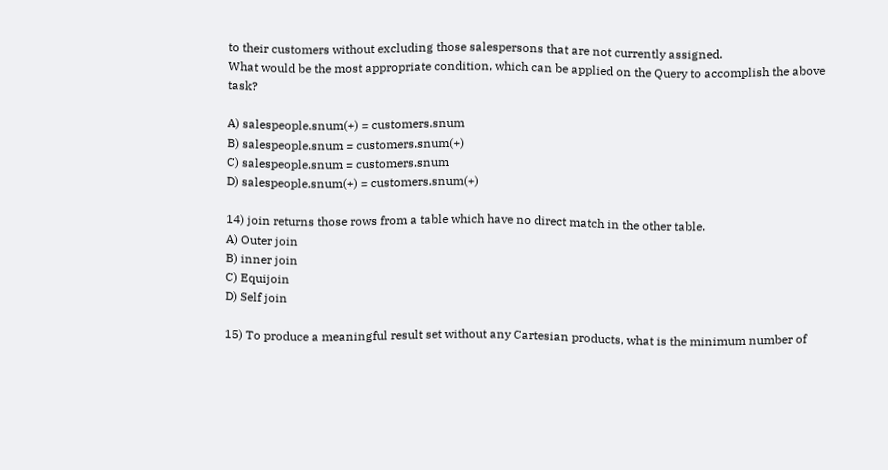to their customers without excluding those salespersons that are not currently assigned.
What would be the most appropriate condition, which can be applied on the Query to accomplish the above task?

A) salespeople.snum(+) = customers.snum
B) salespeople.snum = customers.snum(+)
C) salespeople.snum = customers.snum
D) salespeople.snum(+) = customers.snum(+)

14) join returns those rows from a table which have no direct match in the other table.
A) Outer join
B) inner join
C) Equijoin
D) Self join

15) To produce a meaningful result set without any Cartesian products, what is the minimum number of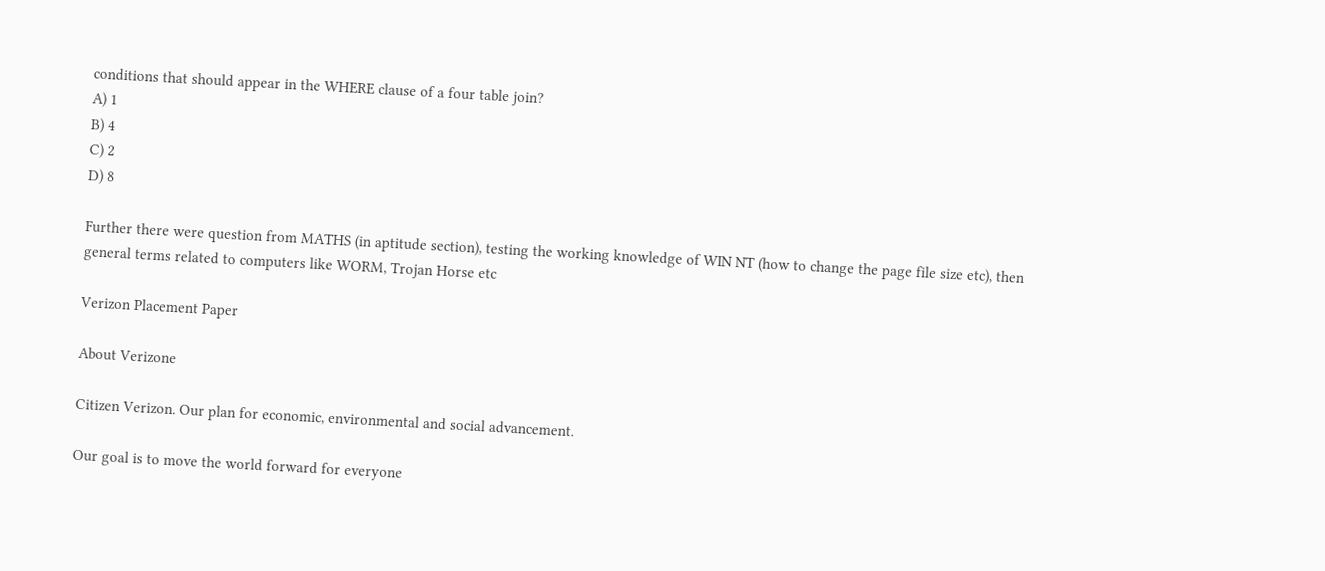conditions that should appear in the WHERE clause of a four table join?
A) 1
B) 4
C) 2
D) 8

Further there were question from MATHS (in aptitude section), testing the working knowledge of WIN NT (how to change the page file size etc), then general terms related to computers like WORM, Trojan Horse etc

Verizon Placement Paper

About Verizone

Citizen Verizon. Our plan for economic, environmental and social advancement.

Our goal is to move the world forward for everyone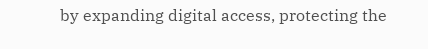by expanding digital access, protecting the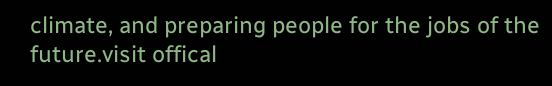climate, and preparing people for the jobs of the future.visit offical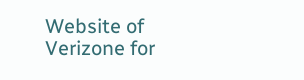Website of Verizone for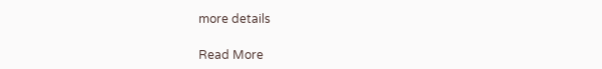more details

Read More